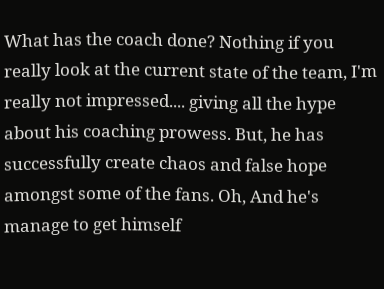What has the coach done? Nothing if you really look at the current state of the team, I'm really not impressed.... giving all the hype about his coaching prowess. But, he has successfully create chaos and false hope amongst some of the fans. Oh, And he's manage to get himself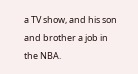a TV show, and his son and brother a job in the NBA.